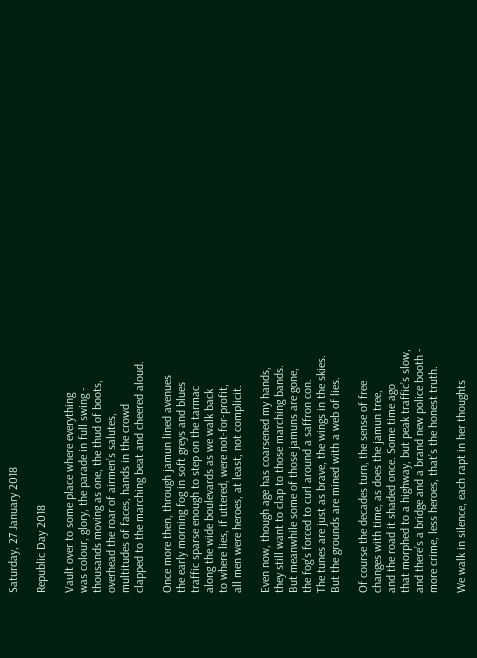Saturday, 27 January 2018

Republic Day 2018

Vault over to some place where everything
was colour, glory, the parade in full swing -
thousands moving as one, the thud of boots,
overhead the roar of airmen’s salutes,
multitudes of faces, hands in the crowd
clapped to the marching beat and cheered aloud.

Once more then, through jamun lined avenues
the early morning fog in soft greys and blues
traffic sparse enough to step on the tarmac
along the wide boulevards as we walk back
to where lies, if uttered, were not-for-profit,
all men were heroes, at least, not complicit.

Even now, though age has coarsened my hands,
they still want to clap to those marching bands.
But meanwhile some of those jamuns are gone,
the fog’s forced to curl around a saffron con.
The tunes are just as brave, the wings in the skies.
But the grounds are mined with a web of lies.

Of course the decades turn, the sense of free
changes with time, as does the jamun tree,
and the road it shaded once. Some time ago
that morphed to a highway, but peak traffic’s slow,
and there’s a bridge and a brand new police booth -
more crime, less heroes, that’s the honest truth.

We walk in silence, each rapt in her thoughts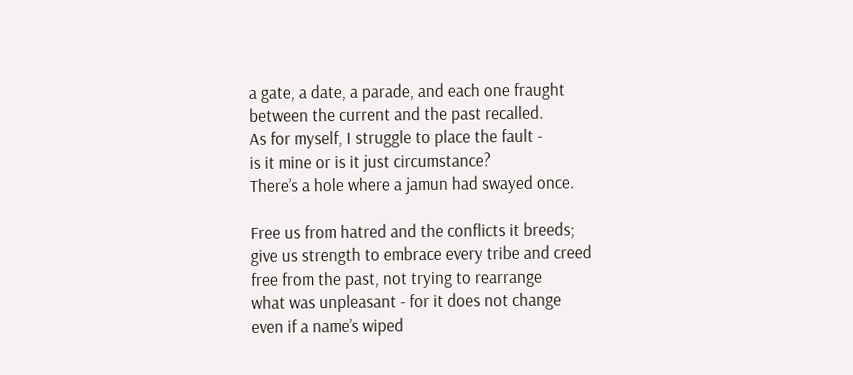a gate, a date, a parade, and each one fraught
between the current and the past recalled.
As for myself, I struggle to place the fault -
is it mine or is it just circumstance?
There’s a hole where a jamun had swayed once.

Free us from hatred and the conflicts it breeds;
give us strength to embrace every tribe and creed
free from the past, not trying to rearrange
what was unpleasant - for it does not change
even if a name’s wiped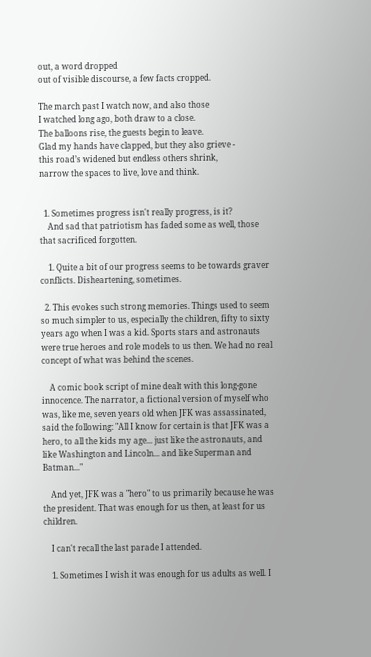out, a word dropped
out of visible discourse, a few facts cropped.

The march past I watch now, and also those
I watched long ago, both draw to a close.
The balloons rise, the guests begin to leave.
Glad my hands have clapped, but they also grieve -
this road’s widened but endless others shrink,
narrow the spaces to live, love and think.


  1. Sometimes progress isn't really progress, is it?
    And sad that patriotism has faded some as well, those that sacrificed forgotten.

    1. Quite a bit of our progress seems to be towards graver conflicts. Disheartening, sometimes.

  2. This evokes such strong memories. Things used to seem so much simpler to us, especially the children, fifty to sixty years ago when I was a kid. Sports stars and astronauts were true heroes and role models to us then. We had no real concept of what was behind the scenes.

    A comic book script of mine dealt with this long-gone innocence. The narrator, a fictional version of myself who was, like me, seven years old when JFK was assassinated, said the following: "All I know for certain is that JFK was a hero, to all the kids my age... just like the astronauts, and like Washington and Lincoln... and like Superman and Batman..."

    And yet, JFK was a "hero" to us primarily because he was the president. That was enough for us then, at least for us children.

    I can't recall the last parade I attended.

    1. Sometimes I wish it was enough for us adults as well. I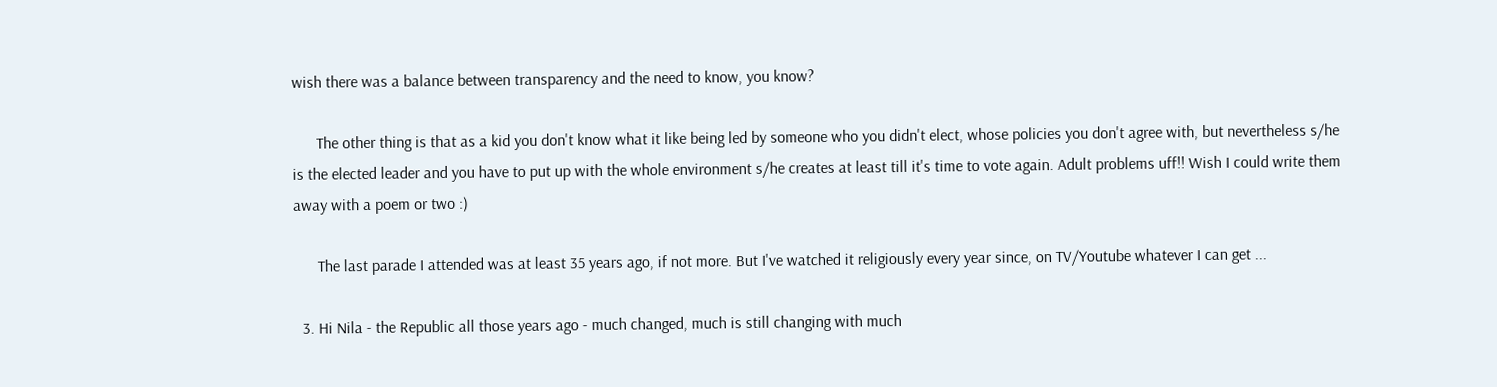wish there was a balance between transparency and the need to know, you know?

      The other thing is that as a kid you don't know what it like being led by someone who you didn't elect, whose policies you don't agree with, but nevertheless s/he is the elected leader and you have to put up with the whole environment s/he creates at least till it's time to vote again. Adult problems uff!! Wish I could write them away with a poem or two :)

      The last parade I attended was at least 35 years ago, if not more. But I've watched it religiously every year since, on TV/Youtube whatever I can get ...

  3. Hi Nila - the Republic all those years ago - much changed, much is still changing with much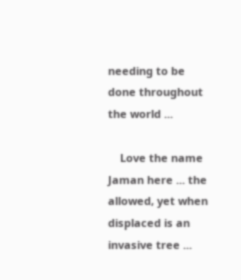needing to be done throughout the world ...

    Love the name Jaman here ... the allowed, yet when displaced is an invasive tree ...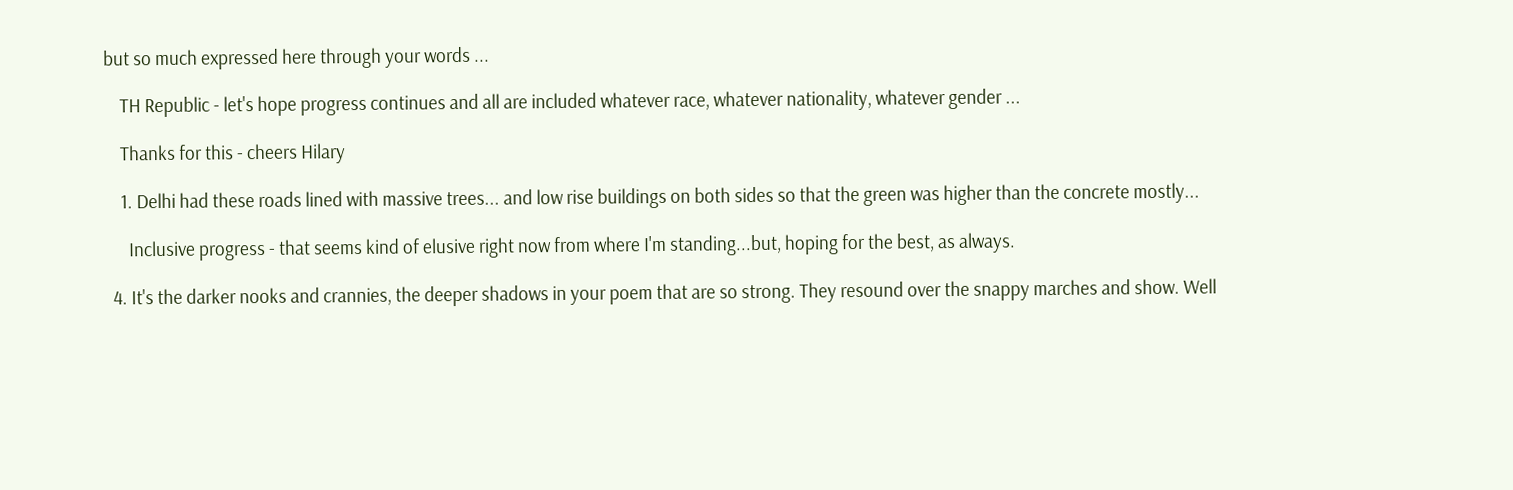but so much expressed here through your words ...

    TH Republic - let's hope progress continues and all are included whatever race, whatever nationality, whatever gender ...

    Thanks for this - cheers Hilary

    1. Delhi had these roads lined with massive trees... and low rise buildings on both sides so that the green was higher than the concrete mostly...

      Inclusive progress - that seems kind of elusive right now from where I'm standing...but, hoping for the best, as always.

  4. It's the darker nooks and crannies, the deeper shadows in your poem that are so strong. They resound over the snappy marches and show. Well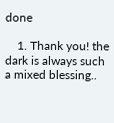done

    1. Thank you! the dark is always such a mixed blessing..